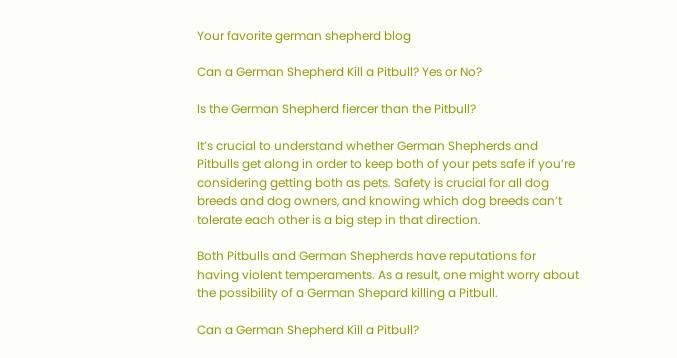Your favorite german shepherd blog

Can a German Shepherd Kill a Pitbull? Yes or No?

Is the German Shepherd fiercer than the Pitbull?

It’s crucial to understand whether German Shepherds and Pitbulls get along in order to keep both of your pets safe if you’re considering getting both as pets. Safety is crucial for all dog breeds and dog owners, and knowing which dog breeds can’t tolerate each other is a big step in that direction.

Both Pitbulls and German Shepherds have reputations for having violent temperaments. As a result, one might worry about the possibility of a German Shepard killing a Pitbull.

Can a German Shepherd Kill a Pitbull?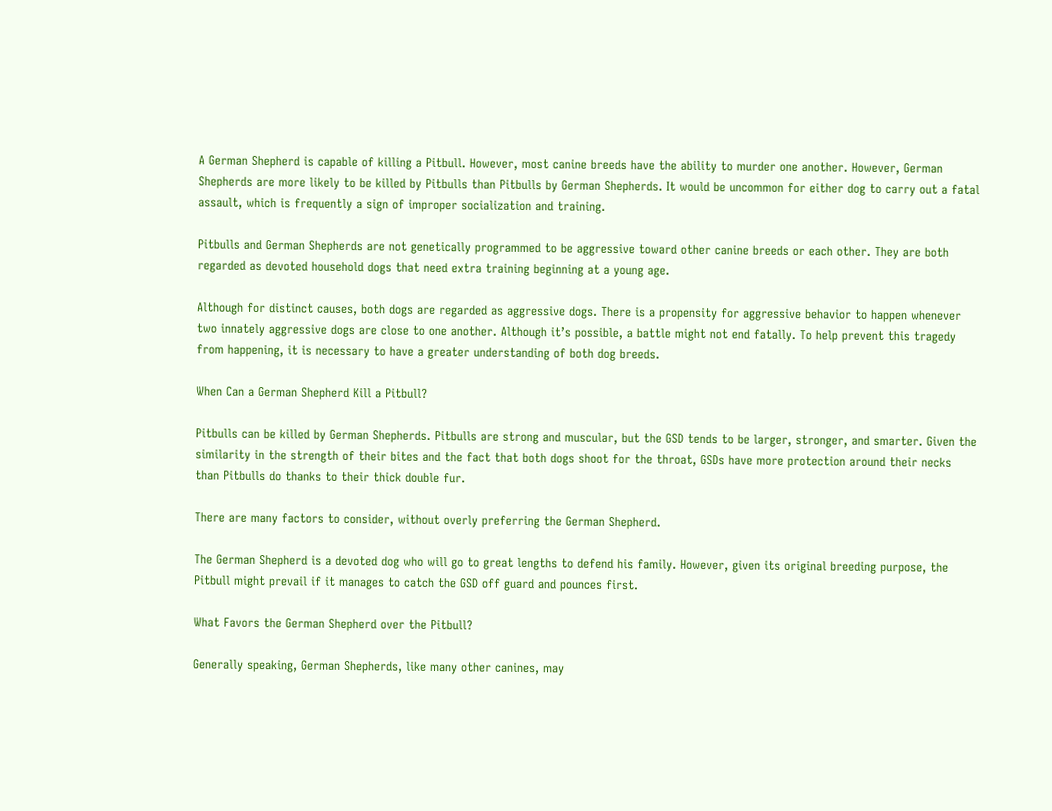A German Shepherd is capable of killing a Pitbull. However, most canine breeds have the ability to murder one another. However, German Shepherds are more likely to be killed by Pitbulls than Pitbulls by German Shepherds. It would be uncommon for either dog to carry out a fatal assault, which is frequently a sign of improper socialization and training.

Pitbulls and German Shepherds are not genetically programmed to be aggressive toward other canine breeds or each other. They are both regarded as devoted household dogs that need extra training beginning at a young age.

Although for distinct causes, both dogs are regarded as aggressive dogs. There is a propensity for aggressive behavior to happen whenever two innately aggressive dogs are close to one another. Although it’s possible, a battle might not end fatally. To help prevent this tragedy from happening, it is necessary to have a greater understanding of both dog breeds.

When Can a German Shepherd Kill a Pitbull?

Pitbulls can be killed by German Shepherds. Pitbulls are strong and muscular, but the GSD tends to be larger, stronger, and smarter. Given the similarity in the strength of their bites and the fact that both dogs shoot for the throat, GSDs have more protection around their necks than Pitbulls do thanks to their thick double fur.

There are many factors to consider, without overly preferring the German Shepherd.

The German Shepherd is a devoted dog who will go to great lengths to defend his family. However, given its original breeding purpose, the Pitbull might prevail if it manages to catch the GSD off guard and pounces first.

What Favors the German Shepherd over the Pitbull?

Generally speaking, German Shepherds, like many other canines, may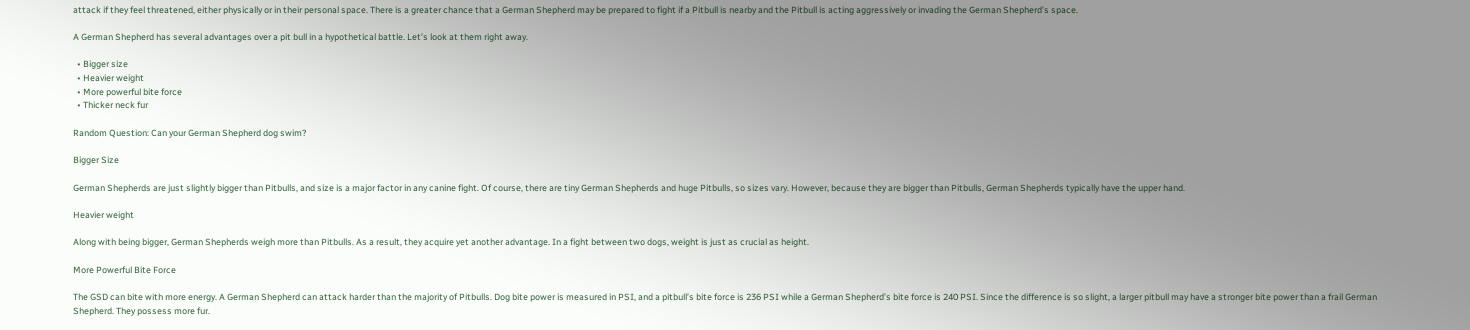attack if they feel threatened, either physically or in their personal space. There is a greater chance that a German Shepherd may be prepared to fight if a Pitbull is nearby and the Pitbull is acting aggressively or invading the German Shepherd’s space.

A German Shepherd has several advantages over a pit bull in a hypothetical battle. Let’s look at them right away.

  • Bigger size
  • Heavier weight
  • More powerful bite force
  • Thicker neck fur

Random Question: Can your German Shepherd dog swim?

Bigger Size

German Shepherds are just slightly bigger than Pitbulls, and size is a major factor in any canine fight. Of course, there are tiny German Shepherds and huge Pitbulls, so sizes vary. However, because they are bigger than Pitbulls, German Shepherds typically have the upper hand.

Heavier weight

Along with being bigger, German Shepherds weigh more than Pitbulls. As a result, they acquire yet another advantage. In a fight between two dogs, weight is just as crucial as height.

More Powerful Bite Force

The GSD can bite with more energy. A German Shepherd can attack harder than the majority of Pitbulls. Dog bite power is measured in PSI, and a pitbull’s bite force is 236 PSI while a German Shepherd’s bite force is 240 PSI. Since the difference is so slight, a larger pitbull may have a stronger bite power than a frail German Shepherd. They possess more fur.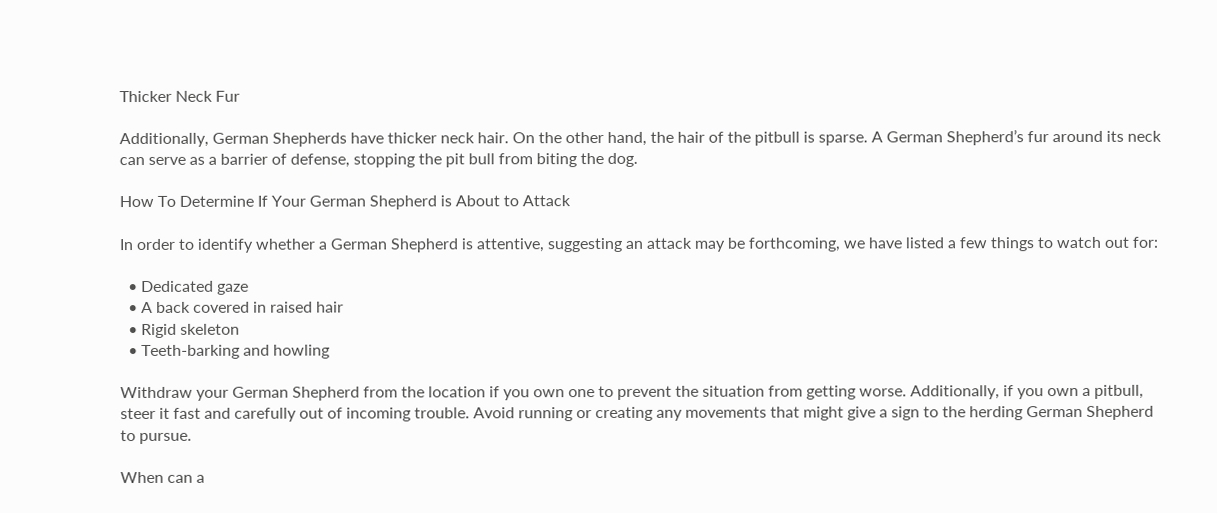Thicker Neck Fur

Additionally, German Shepherds have thicker neck hair. On the other hand, the hair of the pitbull is sparse. A German Shepherd’s fur around its neck can serve as a barrier of defense, stopping the pit bull from biting the dog.

How To Determine If Your German Shepherd is About to Attack

In order to identify whether a German Shepherd is attentive, suggesting an attack may be forthcoming, we have listed a few things to watch out for:

  • Dedicated gaze
  • A back covered in raised hair
  • Rigid skeleton
  • Teeth-barking and howling

Withdraw your German Shepherd from the location if you own one to prevent the situation from getting worse. Additionally, if you own a pitbull, steer it fast and carefully out of incoming trouble. Avoid running or creating any movements that might give a sign to the herding German Shepherd to pursue.

When can a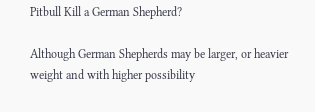Pitbull Kill a German Shepherd?

Although German Shepherds may be larger, or heavier weight and with higher possibility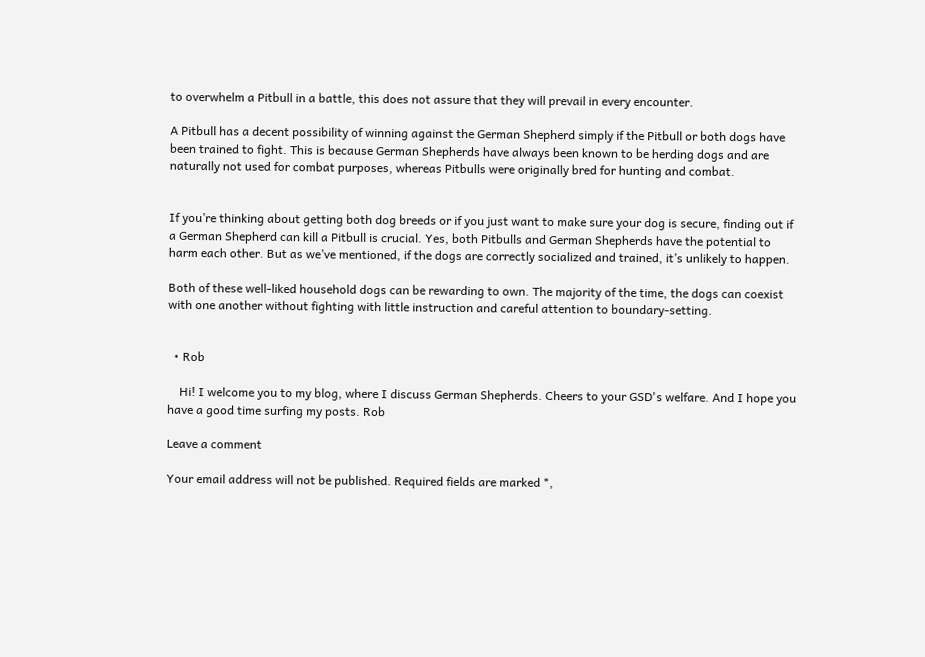to overwhelm a Pitbull in a battle, this does not assure that they will prevail in every encounter.

A Pitbull has a decent possibility of winning against the German Shepherd simply if the Pitbull or both dogs have been trained to fight. This is because German Shepherds have always been known to be herding dogs and are naturally not used for combat purposes, whereas Pitbulls were originally bred for hunting and combat.


If you’re thinking about getting both dog breeds or if you just want to make sure your dog is secure, finding out if a German Shepherd can kill a Pitbull is crucial. Yes, both Pitbulls and German Shepherds have the potential to harm each other. But as we’ve mentioned, if the dogs are correctly socialized and trained, it’s unlikely to happen.

Both of these well-liked household dogs can be rewarding to own. The majority of the time, the dogs can coexist with one another without fighting with little instruction and careful attention to boundary-setting.


  • Rob

    Hi! I welcome you to my blog, where I discuss German Shepherds. Cheers to your GSD's welfare. And I hope you have a good time surfing my posts. Rob

Leave a comment

Your email address will not be published. Required fields are marked *,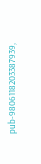pub-9806118203387939,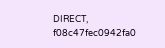DIRECT, f08c47fec0942fa0